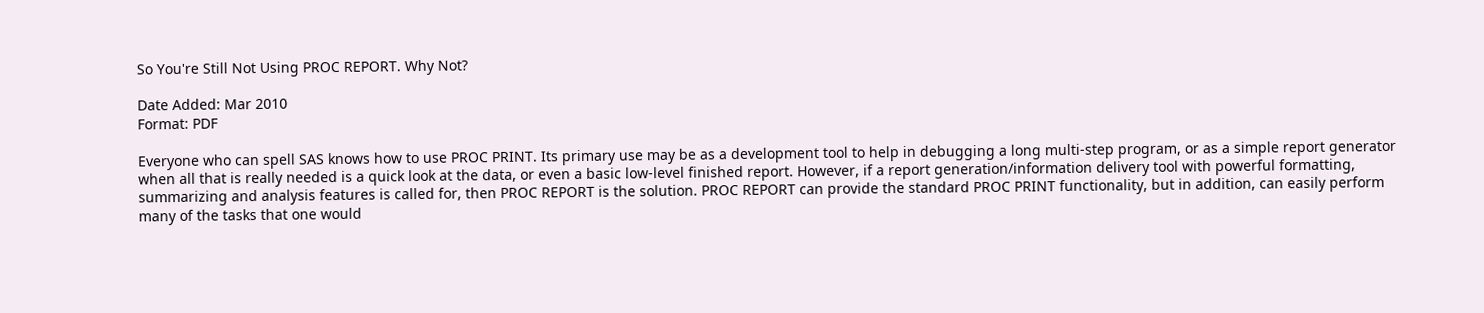So You're Still Not Using PROC REPORT. Why Not?

Date Added: Mar 2010
Format: PDF

Everyone who can spell SAS knows how to use PROC PRINT. Its primary use may be as a development tool to help in debugging a long multi-step program, or as a simple report generator when all that is really needed is a quick look at the data, or even a basic low-level finished report. However, if a report generation/information delivery tool with powerful formatting, summarizing and analysis features is called for, then PROC REPORT is the solution. PROC REPORT can provide the standard PROC PRINT functionality, but in addition, can easily perform many of the tasks that one would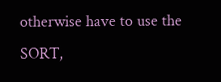otherwise have to use the SORT,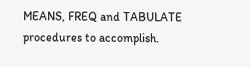MEANS, FREQ and TABULATE procedures to accomplish.